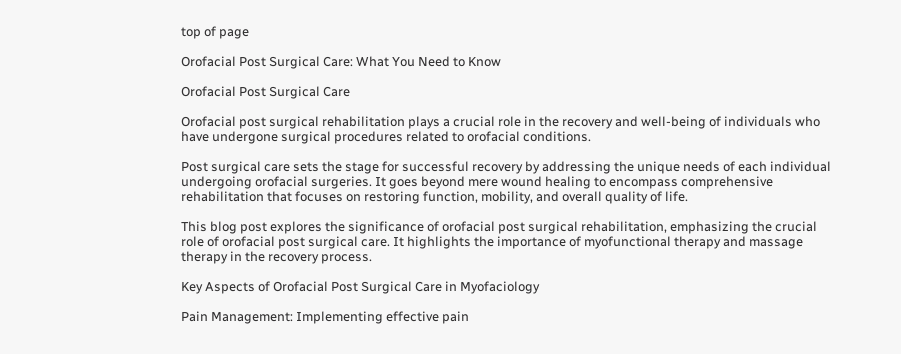top of page

Orofacial Post Surgical Care: What You Need to Know

Orofacial Post Surgical Care

Orofacial post surgical rehabilitation plays a crucial role in the recovery and well-being of individuals who have undergone surgical procedures related to orofacial conditions.

Post surgical care sets the stage for successful recovery by addressing the unique needs of each individual undergoing orofacial surgeries. It goes beyond mere wound healing to encompass comprehensive rehabilitation that focuses on restoring function, mobility, and overall quality of life.

This blog post explores the significance of orofacial post surgical rehabilitation, emphasizing the crucial role of orofacial post surgical care. It highlights the importance of myofunctional therapy and massage therapy in the recovery process.

Key Aspects of Orofacial Post Surgical Care in Myofaciology

Pain Management: Implementing effective pain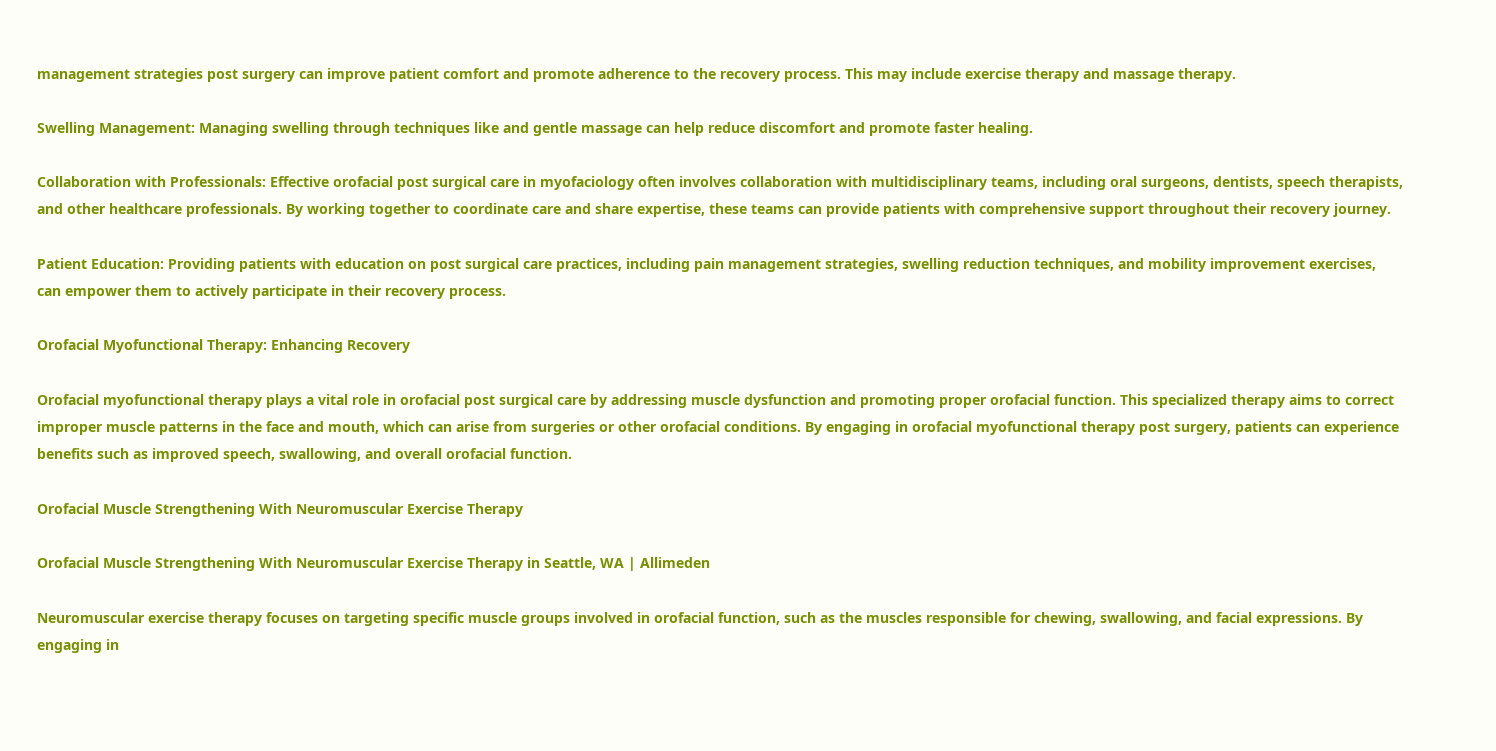management strategies post surgery can improve patient comfort and promote adherence to the recovery process. This may include exercise therapy and massage therapy.

Swelling Management: Managing swelling through techniques like and gentle massage can help reduce discomfort and promote faster healing.

Collaboration with Professionals: Effective orofacial post surgical care in myofaciology often involves collaboration with multidisciplinary teams, including oral surgeons, dentists, speech therapists, and other healthcare professionals. By working together to coordinate care and share expertise, these teams can provide patients with comprehensive support throughout their recovery journey.

Patient Education: Providing patients with education on post surgical care practices, including pain management strategies, swelling reduction techniques, and mobility improvement exercises, can empower them to actively participate in their recovery process.

Orofacial Myofunctional Therapy: Enhancing Recovery

Orofacial myofunctional therapy plays a vital role in orofacial post surgical care by addressing muscle dysfunction and promoting proper orofacial function. This specialized therapy aims to correct improper muscle patterns in the face and mouth, which can arise from surgeries or other orofacial conditions. By engaging in orofacial myofunctional therapy post surgery, patients can experience benefits such as improved speech, swallowing, and overall orofacial function.

Orofacial Muscle Strengthening With Neuromuscular Exercise Therapy

Orofacial Muscle Strengthening With Neuromuscular Exercise Therapy in Seattle, WA | Allimeden

Neuromuscular exercise therapy focuses on targeting specific muscle groups involved in orofacial function, such as the muscles responsible for chewing, swallowing, and facial expressions. By engaging in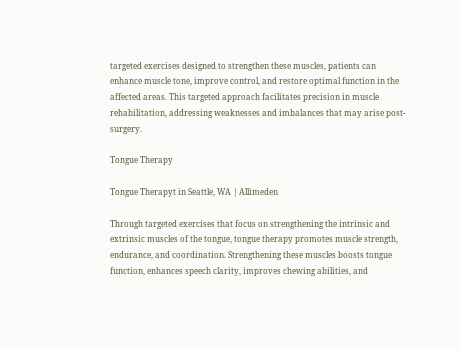targeted exercises designed to strengthen these muscles, patients can enhance muscle tone, improve control, and restore optimal function in the affected areas. This targeted approach facilitates precision in muscle rehabilitation, addressing weaknesses and imbalances that may arise post-surgery.

Tongue Therapy

Tongue Therapyt in Seattle, WA | Allimeden

Through targeted exercises that focus on strengthening the intrinsic and extrinsic muscles of the tongue, tongue therapy promotes muscle strength, endurance, and coordination. Strengthening these muscles boosts tongue function, enhances speech clarity, improves chewing abilities, and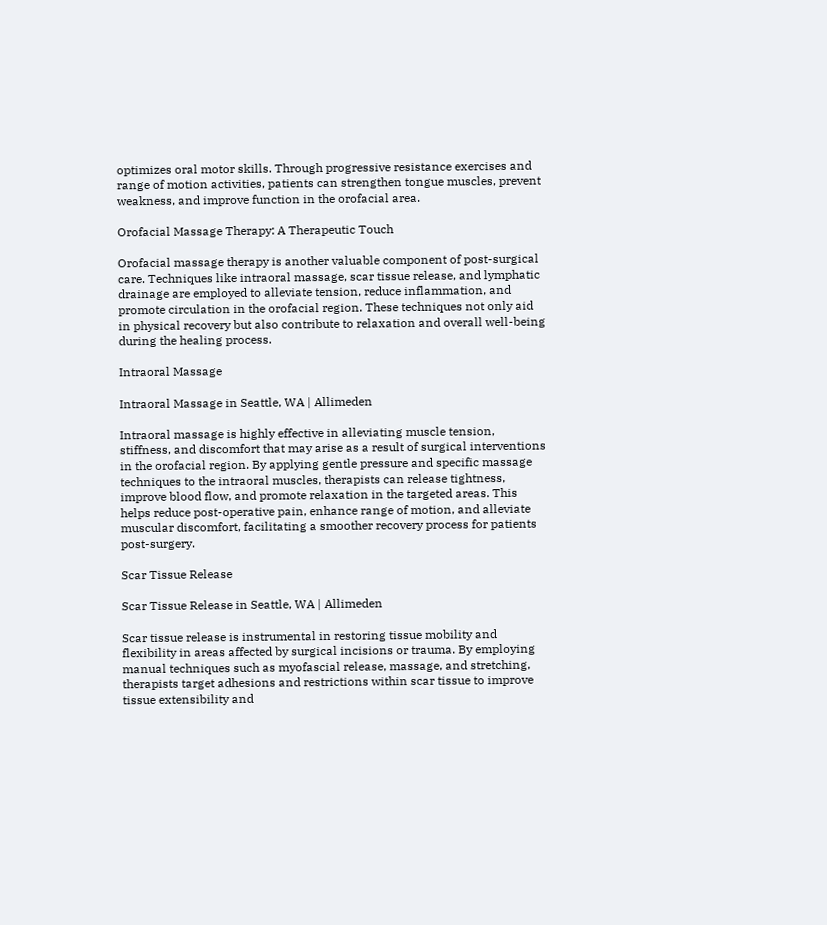optimizes oral motor skills. Through progressive resistance exercises and range of motion activities, patients can strengthen tongue muscles, prevent weakness, and improve function in the orofacial area.

Orofacial Massage Therapy: A Therapeutic Touch

Orofacial massage therapy is another valuable component of post-surgical care. Techniques like intraoral massage, scar tissue release, and lymphatic drainage are employed to alleviate tension, reduce inflammation, and promote circulation in the orofacial region. These techniques not only aid in physical recovery but also contribute to relaxation and overall well-being during the healing process.

Intraoral Massage

Intraoral Massage in Seattle, WA | Allimeden

Intraoral massage is highly effective in alleviating muscle tension, stiffness, and discomfort that may arise as a result of surgical interventions in the orofacial region. By applying gentle pressure and specific massage techniques to the intraoral muscles, therapists can release tightness, improve blood flow, and promote relaxation in the targeted areas. This helps reduce post-operative pain, enhance range of motion, and alleviate muscular discomfort, facilitating a smoother recovery process for patients post-surgery.

Scar Tissue Release

Scar Tissue Release in Seattle, WA | Allimeden

Scar tissue release is instrumental in restoring tissue mobility and flexibility in areas affected by surgical incisions or trauma. By employing manual techniques such as myofascial release, massage, and stretching, therapists target adhesions and restrictions within scar tissue to improve tissue extensibility and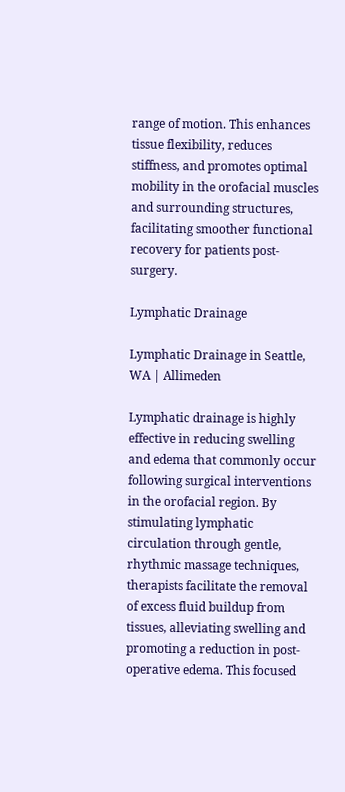range of motion. This enhances tissue flexibility, reduces stiffness, and promotes optimal mobility in the orofacial muscles and surrounding structures, facilitating smoother functional recovery for patients post-surgery.

Lymphatic Drainage

Lymphatic Drainage in Seattle, WA | Allimeden

Lymphatic drainage is highly effective in reducing swelling and edema that commonly occur following surgical interventions in the orofacial region. By stimulating lymphatic circulation through gentle, rhythmic massage techniques, therapists facilitate the removal of excess fluid buildup from tissues, alleviating swelling and promoting a reduction in post-operative edema. This focused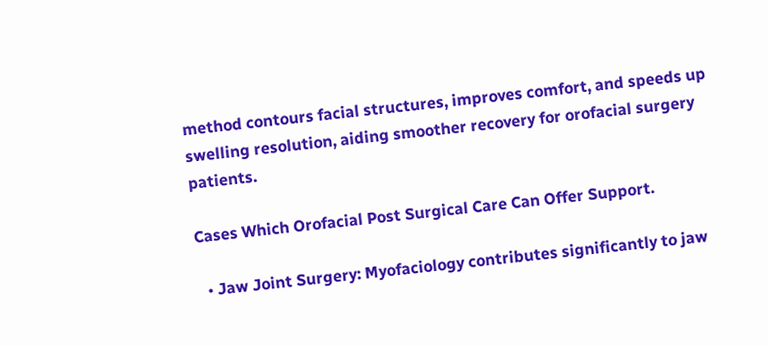method contours facial structures, improves comfort, and speeds up swelling resolution, aiding smoother recovery for orofacial surgery patients.

Cases Which Orofacial Post Surgical Care Can Offer Support.

  • Jaw Joint Surgery: Myofaciology contributes significantly to jaw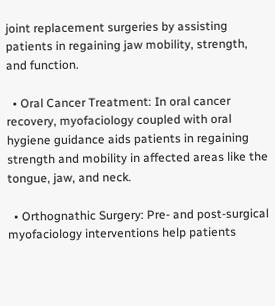joint replacement surgeries by assisting patients in regaining jaw mobility, strength, and function.

  • Oral Cancer Treatment: In oral cancer recovery, myofaciology coupled with oral hygiene guidance aids patients in regaining strength and mobility in affected areas like the tongue, jaw, and neck.

  • Orthognathic Surgery: Pre- and post-surgical myofaciology interventions help patients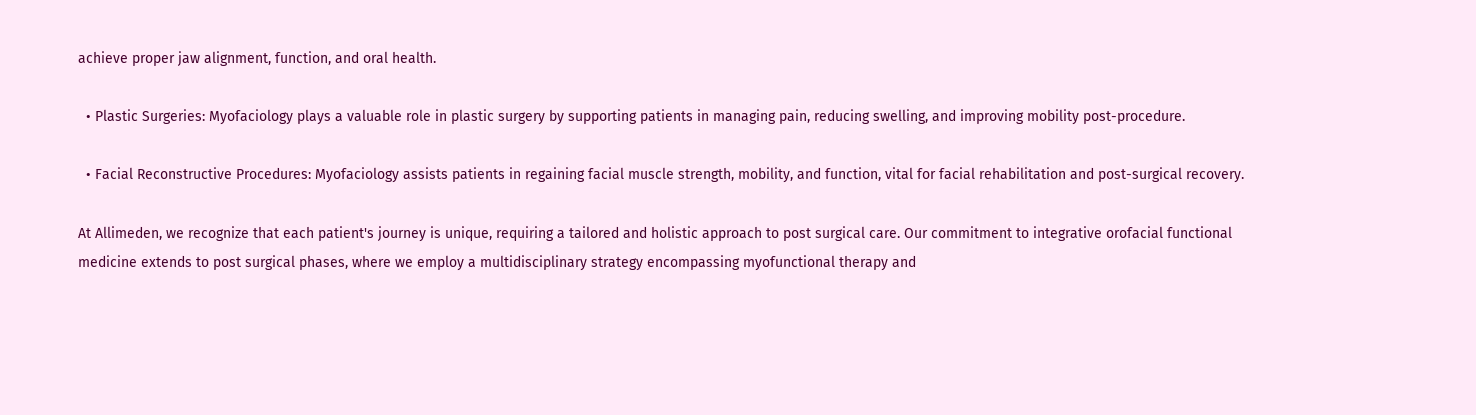achieve proper jaw alignment, function, and oral health.

  • Plastic Surgeries: Myofaciology plays a valuable role in plastic surgery by supporting patients in managing pain, reducing swelling, and improving mobility post-procedure.

  • Facial Reconstructive Procedures: Myofaciology assists patients in regaining facial muscle strength, mobility, and function, vital for facial rehabilitation and post-surgical recovery.

At Allimeden, we recognize that each patient's journey is unique, requiring a tailored and holistic approach to post surgical care. Our commitment to integrative orofacial functional medicine extends to post surgical phases, where we employ a multidisciplinary strategy encompassing myofunctional therapy and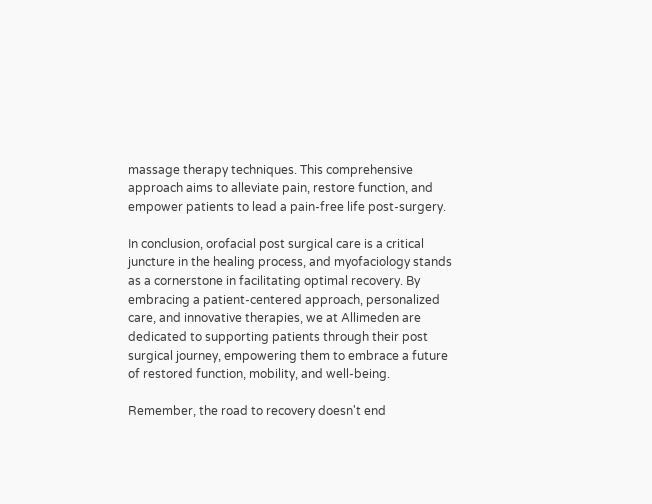massage therapy techniques. This comprehensive approach aims to alleviate pain, restore function, and empower patients to lead a pain-free life post-surgery.

In conclusion, orofacial post surgical care is a critical juncture in the healing process, and myofaciology stands as a cornerstone in facilitating optimal recovery. By embracing a patient-centered approach, personalized care, and innovative therapies, we at Allimeden are dedicated to supporting patients through their post surgical journey, empowering them to embrace a future of restored function, mobility, and well-being.

Remember, the road to recovery doesn't end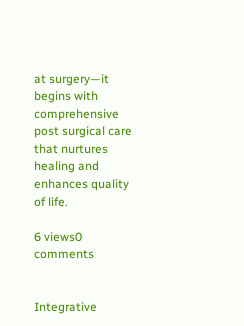at surgery—it begins with comprehensive post surgical care that nurtures healing and enhances quality of life.

6 views0 comments


Integrative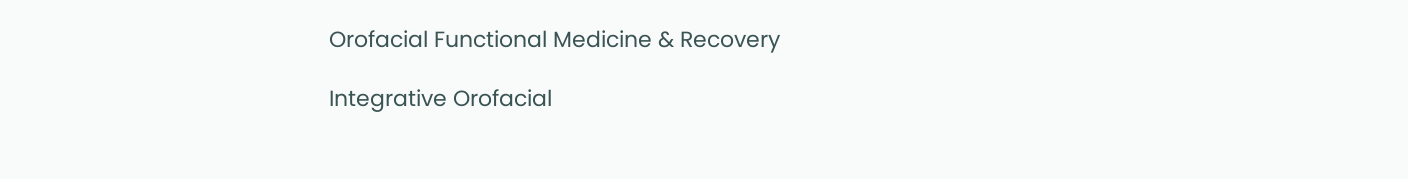Orofacial Functional Medicine & Recovery

Integrative Orofacial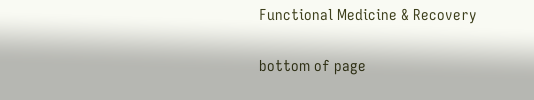Functional Medicine & Recovery

bottom of page